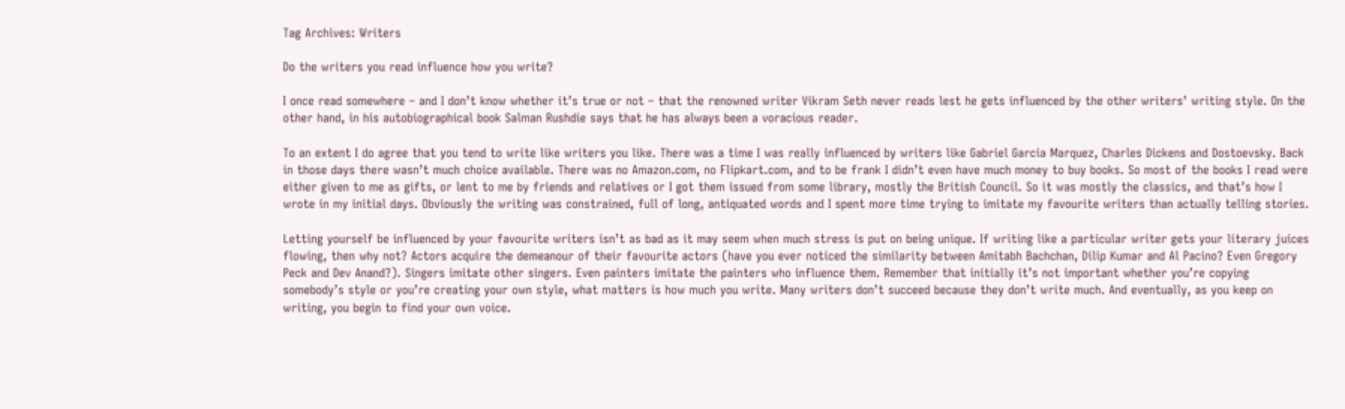Tag Archives: Writers

Do the writers you read influence how you write?

I once read somewhere – and I don’t know whether it’s true or not – that the renowned writer Vikram Seth never reads lest he gets influenced by the other writers’ writing style. On the other hand, in his autobiographical book Salman Rushdie says that he has always been a voracious reader.

To an extent I do agree that you tend to write like writers you like. There was a time I was really influenced by writers like Gabriel Garcia Marquez, Charles Dickens and Dostoevsky. Back in those days there wasn’t much choice available. There was no Amazon.com, no Flipkart.com, and to be frank I didn’t even have much money to buy books. So most of the books I read were either given to me as gifts, or lent to me by friends and relatives or I got them issued from some library, mostly the British Council. So it was mostly the classics, and that’s how I wrote in my initial days. Obviously the writing was constrained, full of long, antiquated words and I spent more time trying to imitate my favourite writers than actually telling stories.

Letting yourself be influenced by your favourite writers isn’t as bad as it may seem when much stress is put on being unique. If writing like a particular writer gets your literary juices flowing, then why not? Actors acquire the demeanour of their favourite actors (have you ever noticed the similarity between Amitabh Bachchan, Dilip Kumar and Al Pacino? Even Gregory Peck and Dev Anand?). Singers imitate other singers. Even painters imitate the painters who influence them. Remember that initially it’s not important whether you’re copying somebody’s style or you’re creating your own style, what matters is how much you write. Many writers don’t succeed because they don’t write much. And eventually, as you keep on writing, you begin to find your own voice.